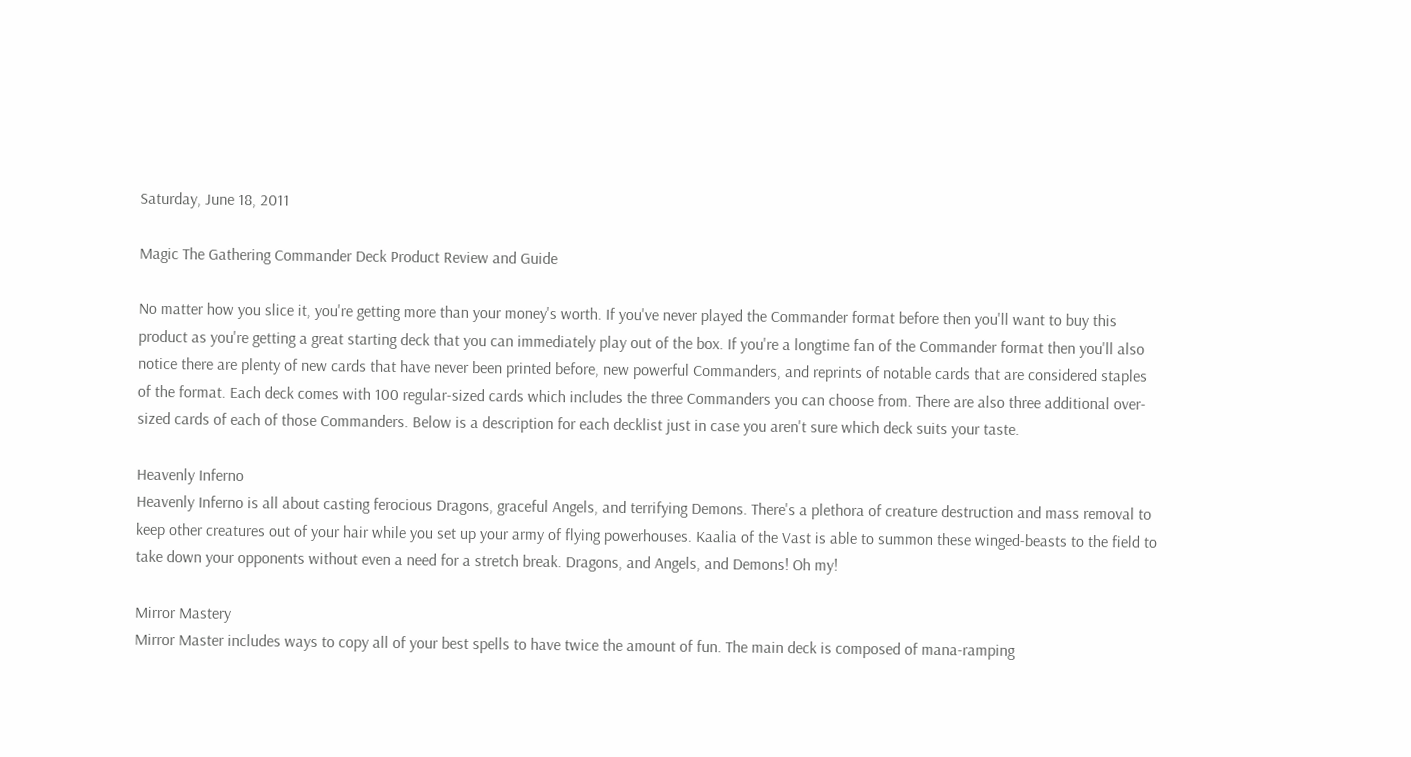Saturday, June 18, 2011

Magic The Gathering Commander Deck Product Review and Guide

No matter how you slice it, you're getting more than your money's worth. If you've never played the Commander format before then you'll want to buy this product as you're getting a great starting deck that you can immediately play out of the box. If you're a longtime fan of the Commander format then you'll also notice there are plenty of new cards that have never been printed before, new powerful Commanders, and reprints of notable cards that are considered staples of the format. Each deck comes with 100 regular-sized cards which includes the three Commanders you can choose from. There are also three additional over-sized cards of each of those Commanders. Below is a description for each decklist just in case you aren't sure which deck suits your taste.

Heavenly Inferno
Heavenly Inferno is all about casting ferocious Dragons, graceful Angels, and terrifying Demons. There's a plethora of creature destruction and mass removal to keep other creatures out of your hair while you set up your army of flying powerhouses. Kaalia of the Vast is able to summon these winged-beasts to the field to take down your opponents without even a need for a stretch break. Dragons, and Angels, and Demons! Oh my!

Mirror Mastery
Mirror Master includes ways to copy all of your best spells to have twice the amount of fun. The main deck is composed of mana-ramping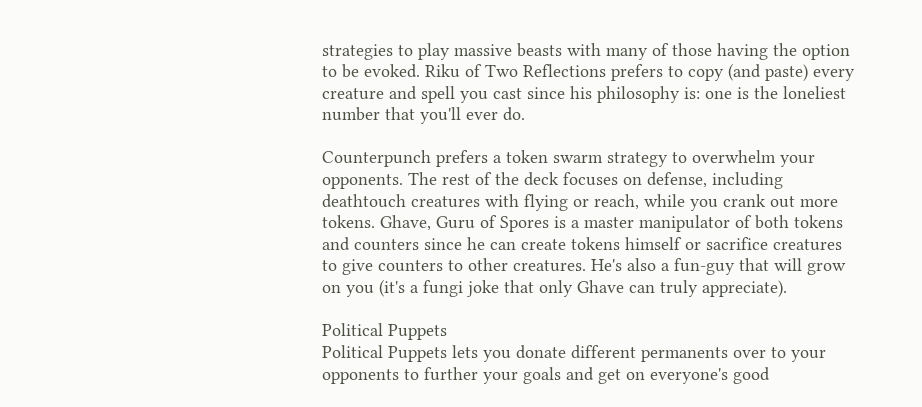strategies to play massive beasts with many of those having the option to be evoked. Riku of Two Reflections prefers to copy (and paste) every creature and spell you cast since his philosophy is: one is the loneliest number that you'll ever do.

Counterpunch prefers a token swarm strategy to overwhelm your opponents. The rest of the deck focuses on defense, including deathtouch creatures with flying or reach, while you crank out more tokens. Ghave, Guru of Spores is a master manipulator of both tokens and counters since he can create tokens himself or sacrifice creatures to give counters to other creatures. He's also a fun-guy that will grow on you (it's a fungi joke that only Ghave can truly appreciate).

Political Puppets
Political Puppets lets you donate different permanents over to your opponents to further your goals and get on everyone's good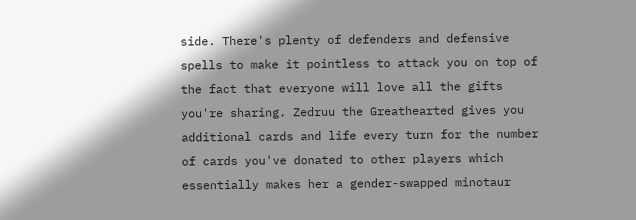side. There's plenty of defenders and defensive spells to make it pointless to attack you on top of the fact that everyone will love all the gifts you're sharing. Zedruu the Greathearted gives you additional cards and life every turn for the number of cards you've donated to other players which essentially makes her a gender-swapped minotaur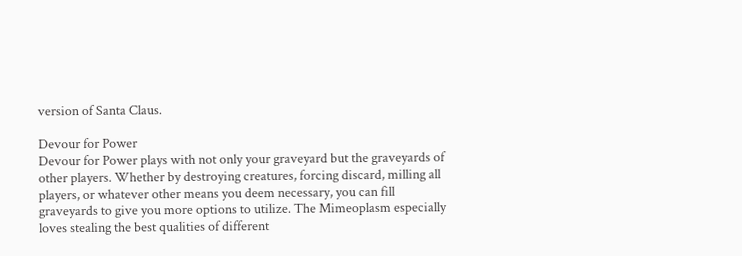version of Santa Claus.

Devour for Power
Devour for Power plays with not only your graveyard but the graveyards of other players. Whether by destroying creatures, forcing discard, milling all players, or whatever other means you deem necessary, you can fill graveyards to give you more options to utilize. The Mimeoplasm especially loves stealing the best qualities of different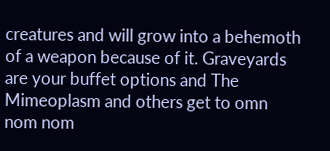creatures and will grow into a behemoth of a weapon because of it. Graveyards are your buffet options and The Mimeoplasm and others get to omn nom nom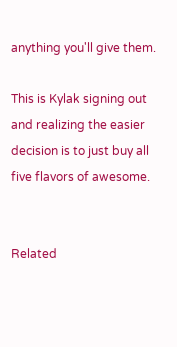anything you'll give them.

This is Kylak signing out and realizing the easier decision is to just buy all five flavors of awesome.


Related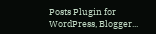Posts Plugin for WordPress, Blogger...